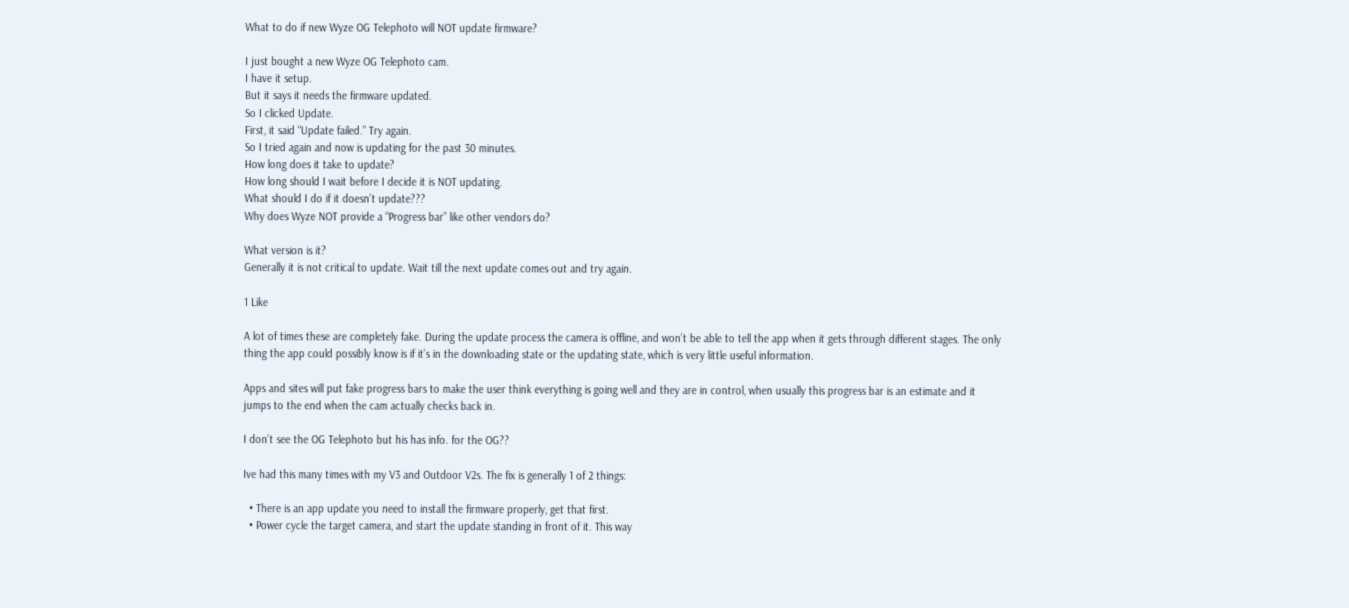What to do if new Wyze OG Telephoto will NOT update firmware?

I just bought a new Wyze OG Telephoto cam.
I have it setup.
But it says it needs the firmware updated.
So I clicked Update.
First, it said “Update failed.” Try again.
So I tried again and now is updating for the past 30 minutes.
How long does it take to update?
How long should I wait before I decide it is NOT updating.
What should I do if it doesn’t update???
Why does Wyze NOT provide a “Progress bar” like other vendors do?

What version is it?
Generally it is not critical to update. Wait till the next update comes out and try again.

1 Like

A lot of times these are completely fake. During the update process the camera is offline, and won’t be able to tell the app when it gets through different stages. The only thing the app could possibly know is if it’s in the downloading state or the updating state, which is very little useful information.

Apps and sites will put fake progress bars to make the user think everything is going well and they are in control, when usually this progress bar is an estimate and it jumps to the end when the cam actually checks back in.

I don’t see the OG Telephoto but his has info. for the OG??

Ive had this many times with my V3 and Outdoor V2s. The fix is generally 1 of 2 things:

  • There is an app update you need to install the firmware properly, get that first.
  • Power cycle the target camera, and start the update standing in front of it. This way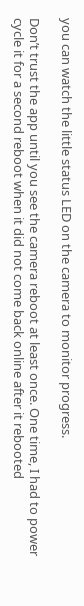you can watch the little status LED on the camera to monitor progress.

Don’t trust the app until you see the camera reboot at least once. One time, I had to power cycle it for a second reboot when it did not come back online after it rebooted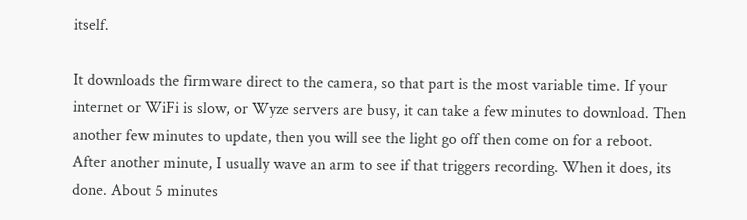itself.

It downloads the firmware direct to the camera, so that part is the most variable time. If your internet or WiFi is slow, or Wyze servers are busy, it can take a few minutes to download. Then another few minutes to update, then you will see the light go off then come on for a reboot. After another minute, I usually wave an arm to see if that triggers recording. When it does, its done. About 5 minutes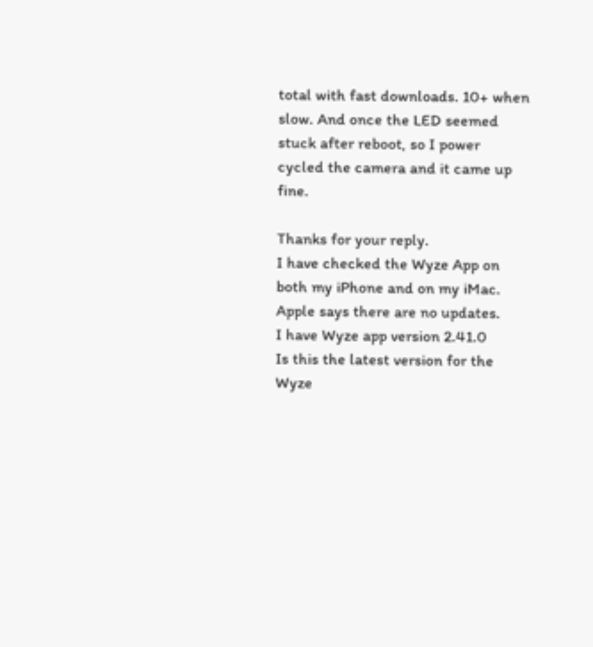total with fast downloads. 10+ when slow. And once the LED seemed stuck after reboot, so I power cycled the camera and it came up fine.

Thanks for your reply.
I have checked the Wyze App on both my iPhone and on my iMac.
Apple says there are no updates.
I have Wyze app version 2.41.0
Is this the latest version for the Wyze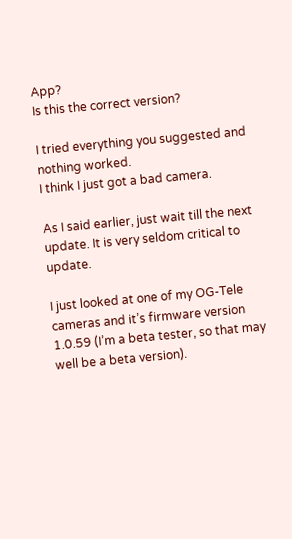App?
Is this the correct version?

I tried everything you suggested and nothing worked.
I think I just got a bad camera.

As I said earlier, just wait till the next update. It is very seldom critical to update.

I just looked at one of my OG-Tele cameras and it’s firmware version 1.0.59 (I’m a beta tester, so that may well be a beta version).